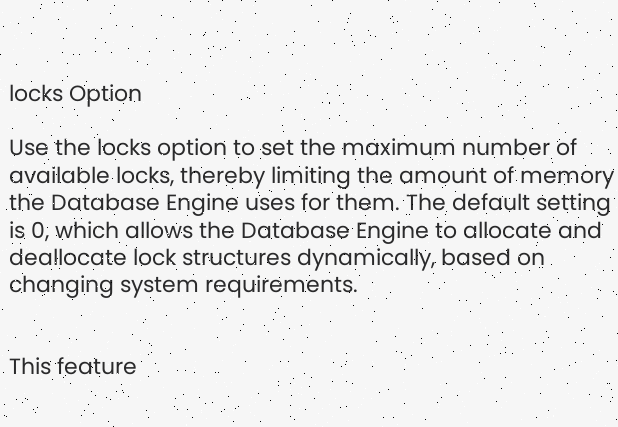locks Option

Use the locks option to set the maximum number of available locks, thereby limiting the amount of memory the Database Engine uses for them. The default setting is 0, which allows the Database Engine to allocate and deallocate lock structures dynamically, based on changing system requirements.


This feature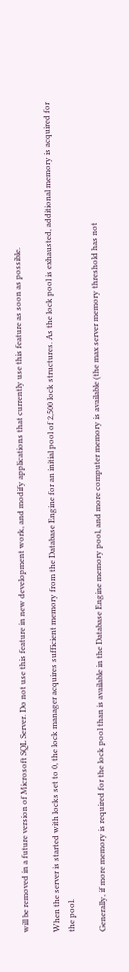will be removed in a future version of Microsoft SQL Server. Do not use this feature in new development work, and modify applications that currently use this feature as soon as possible.

When the server is started with locks set to 0, the lock manager acquires sufficient memory from the Database Engine for an initial pool of 2,500 lock structures. As the lock pool is exhausted, additional memory is acquired for the pool.

Generally, if more memory is required for the lock pool than is available in the Database Engine memory pool, and more computer memory is available (the max server memory threshold has not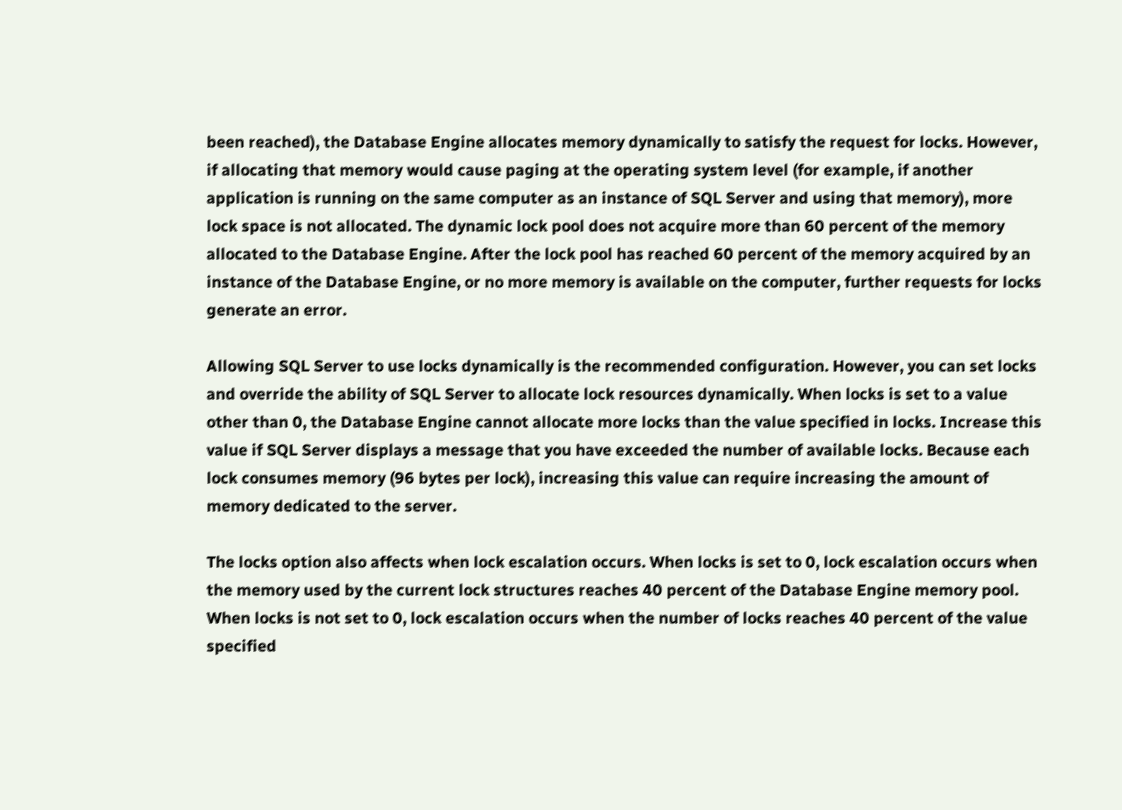been reached), the Database Engine allocates memory dynamically to satisfy the request for locks. However, if allocating that memory would cause paging at the operating system level (for example, if another application is running on the same computer as an instance of SQL Server and using that memory), more lock space is not allocated. The dynamic lock pool does not acquire more than 60 percent of the memory allocated to the Database Engine. After the lock pool has reached 60 percent of the memory acquired by an instance of the Database Engine, or no more memory is available on the computer, further requests for locks generate an error.

Allowing SQL Server to use locks dynamically is the recommended configuration. However, you can set locks and override the ability of SQL Server to allocate lock resources dynamically. When locks is set to a value other than 0, the Database Engine cannot allocate more locks than the value specified in locks. Increase this value if SQL Server displays a message that you have exceeded the number of available locks. Because each lock consumes memory (96 bytes per lock), increasing this value can require increasing the amount of memory dedicated to the server.

The locks option also affects when lock escalation occurs. When locks is set to 0, lock escalation occurs when the memory used by the current lock structures reaches 40 percent of the Database Engine memory pool. When locks is not set to 0, lock escalation occurs when the number of locks reaches 40 percent of the value specified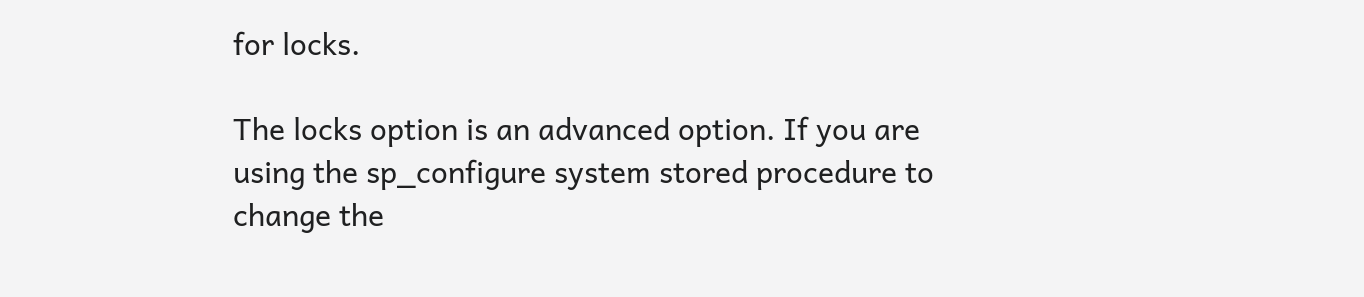for locks.

The locks option is an advanced option. If you are using the sp_configure system stored procedure to change the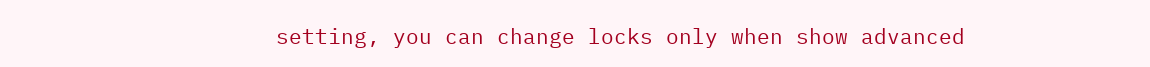setting, you can change locks only when show advanced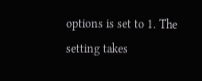options is set to 1. The setting takes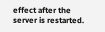effect after the server is restarted.